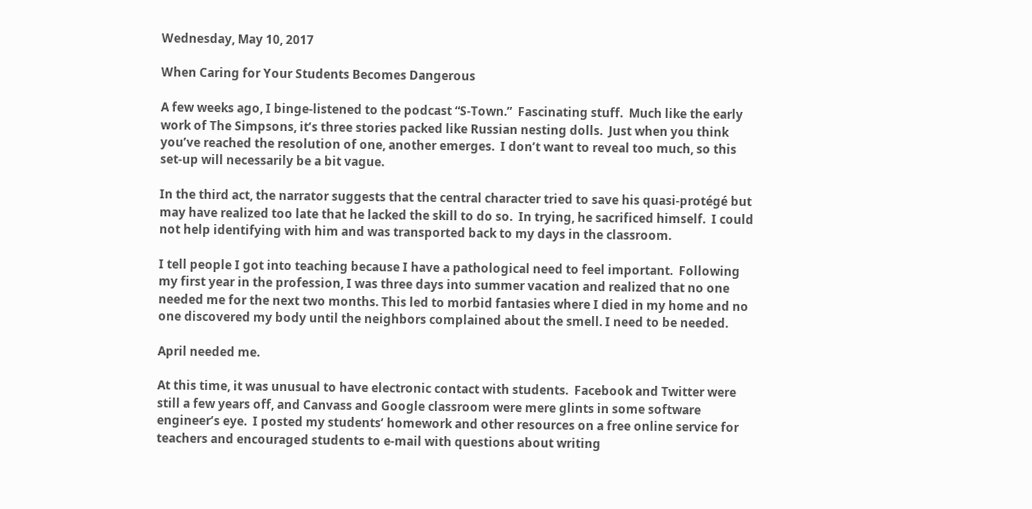Wednesday, May 10, 2017

When Caring for Your Students Becomes Dangerous

A few weeks ago, I binge-listened to the podcast “S-Town.”  Fascinating stuff.  Much like the early work of The Simpsons, it’s three stories packed like Russian nesting dolls.  Just when you think you’ve reached the resolution of one, another emerges.  I don’t want to reveal too much, so this set-up will necessarily be a bit vague.

In the third act, the narrator suggests that the central character tried to save his quasi-protégé but may have realized too late that he lacked the skill to do so.  In trying, he sacrificed himself.  I could not help identifying with him and was transported back to my days in the classroom.

I tell people I got into teaching because I have a pathological need to feel important.  Following my first year in the profession, I was three days into summer vacation and realized that no one needed me for the next two months. This led to morbid fantasies where I died in my home and no one discovered my body until the neighbors complained about the smell. I need to be needed.

April needed me.

At this time, it was unusual to have electronic contact with students.  Facebook and Twitter were still a few years off, and Canvass and Google classroom were mere glints in some software engineer’s eye.  I posted my students’ homework and other resources on a free online service for teachers and encouraged students to e-mail with questions about writing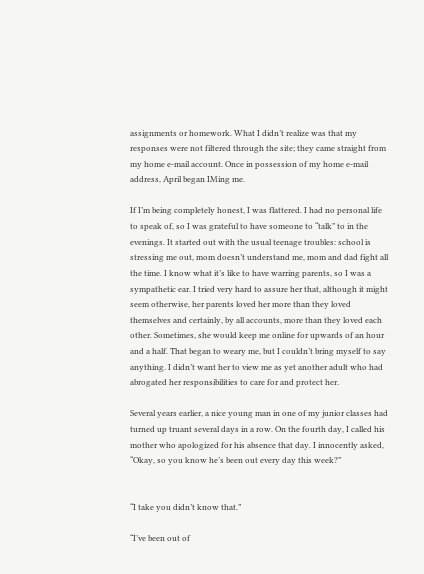assignments or homework. What I didn’t realize was that my responses were not filtered through the site; they came straight from my home e-mail account. Once in possession of my home e-mail address, April began IMing me.

If I’m being completely honest, I was flattered. I had no personal life to speak of, so I was grateful to have someone to “talk” to in the evenings. It started out with the usual teenage troubles: school is stressing me out, mom doesn’t understand me, mom and dad fight all the time. I know what it’s like to have warring parents, so I was a sympathetic ear. I tried very hard to assure her that, although it might seem otherwise, her parents loved her more than they loved themselves and certainly, by all accounts, more than they loved each other. Sometimes, she would keep me online for upwards of an hour and a half. That began to weary me, but I couldn’t bring myself to say anything. I didn’t want her to view me as yet another adult who had abrogated her responsibilities to care for and protect her.

Several years earlier, a nice young man in one of my junior classes had turned up truant several days in a row. On the fourth day, I called his mother who apologized for his absence that day. I innocently asked, “Okay, so you know he’s been out every day this week?”


“I take you didn’t know that.”

“I’ve been out of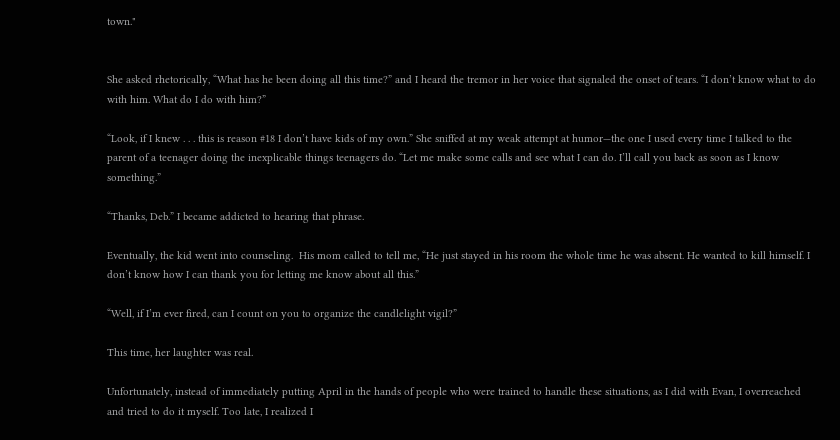town."


She asked rhetorically, “What has he been doing all this time?” and I heard the tremor in her voice that signaled the onset of tears. “I don’t know what to do with him. What do I do with him?”

“Look, if I knew . . . this is reason #18 I don’t have kids of my own.” She sniffed at my weak attempt at humor—the one I used every time I talked to the parent of a teenager doing the inexplicable things teenagers do. “Let me make some calls and see what I can do. I’ll call you back as soon as I know something.”

“Thanks, Deb.” I became addicted to hearing that phrase.

Eventually, the kid went into counseling.  His mom called to tell me, “He just stayed in his room the whole time he was absent. He wanted to kill himself. I don’t know how I can thank you for letting me know about all this.”

“Well, if I’m ever fired, can I count on you to organize the candlelight vigil?”

This time, her laughter was real.

Unfortunately, instead of immediately putting April in the hands of people who were trained to handle these situations, as I did with Evan, I overreached and tried to do it myself. Too late, I realized I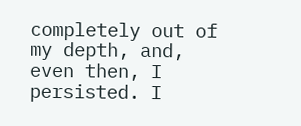completely out of my depth, and, even then, I persisted. I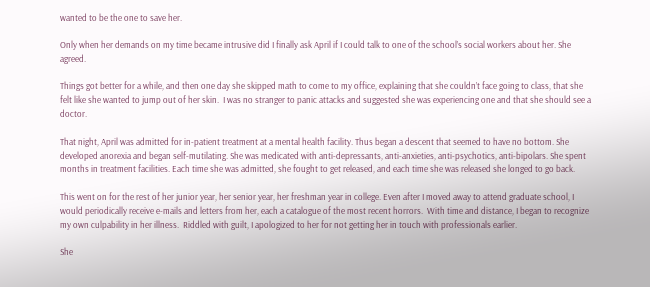wanted to be the one to save her.

Only when her demands on my time became intrusive did I finally ask April if I could talk to one of the school’s social workers about her. She agreed.

Things got better for a while, and then one day she skipped math to come to my office, explaining that she couldn’t face going to class, that she felt like she wanted to jump out of her skin.  I was no stranger to panic attacks and suggested she was experiencing one and that she should see a doctor.

That night, April was admitted for in-patient treatment at a mental health facility. Thus began a descent that seemed to have no bottom. She developed anorexia and began self-mutilating. She was medicated with anti-depressants, anti-anxieties, anti-psychotics, anti-bipolars. She spent months in treatment facilities. Each time she was admitted, she fought to get released, and each time she was released she longed to go back.

This went on for the rest of her junior year, her senior year, her freshman year in college. Even after I moved away to attend graduate school, I would periodically receive e-mails and letters from her, each a catalogue of the most recent horrors.  With time and distance, I began to recognize my own culpability in her illness.  Riddled with guilt, I apologized to her for not getting her in touch with professionals earlier.

She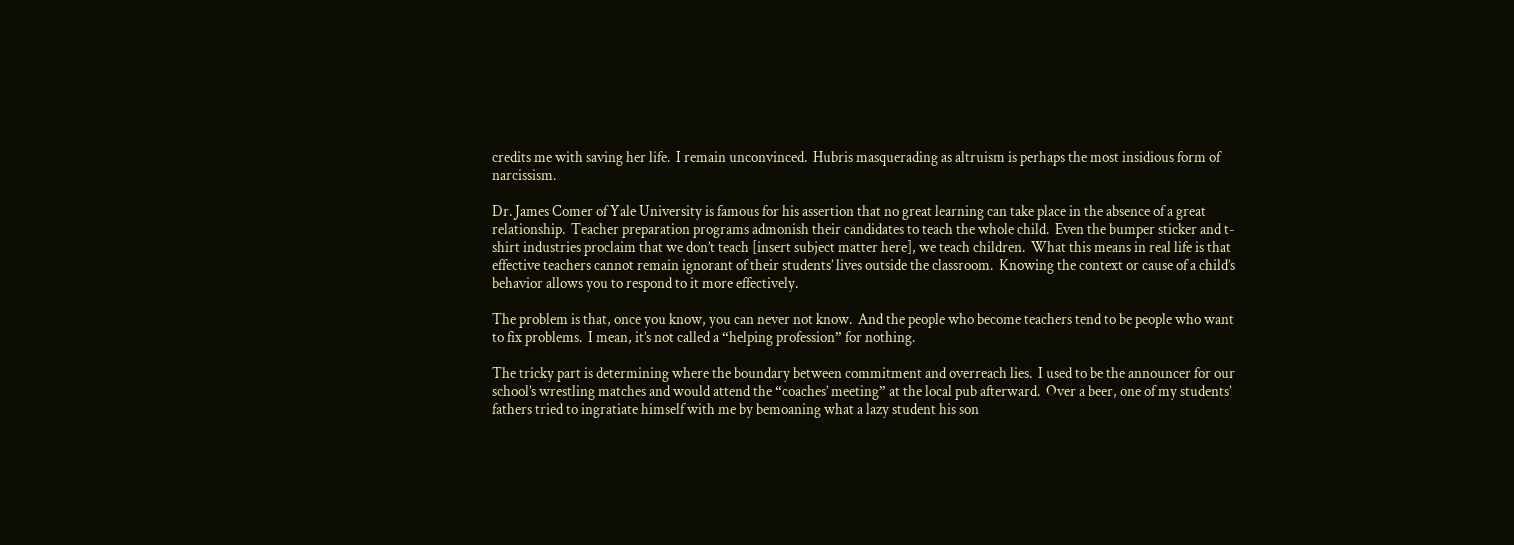credits me with saving her life.  I remain unconvinced.  Hubris masquerading as altruism is perhaps the most insidious form of narcissism.

Dr. James Comer of Yale University is famous for his assertion that no great learning can take place in the absence of a great relationship.  Teacher preparation programs admonish their candidates to teach the whole child.  Even the bumper sticker and t-shirt industries proclaim that we don’t teach [insert subject matter here], we teach children.  What this means in real life is that effective teachers cannot remain ignorant of their students’ lives outside the classroom.  Knowing the context or cause of a child’s behavior allows you to respond to it more effectively.

The problem is that, once you know, you can never not know.  And the people who become teachers tend to be people who want to fix problems.  I mean, it’s not called a “helping profession” for nothing.

The tricky part is determining where the boundary between commitment and overreach lies.  I used to be the announcer for our school’s wrestling matches and would attend the “coaches’ meeting” at the local pub afterward.  Over a beer, one of my students’ fathers tried to ingratiate himself with me by bemoaning what a lazy student his son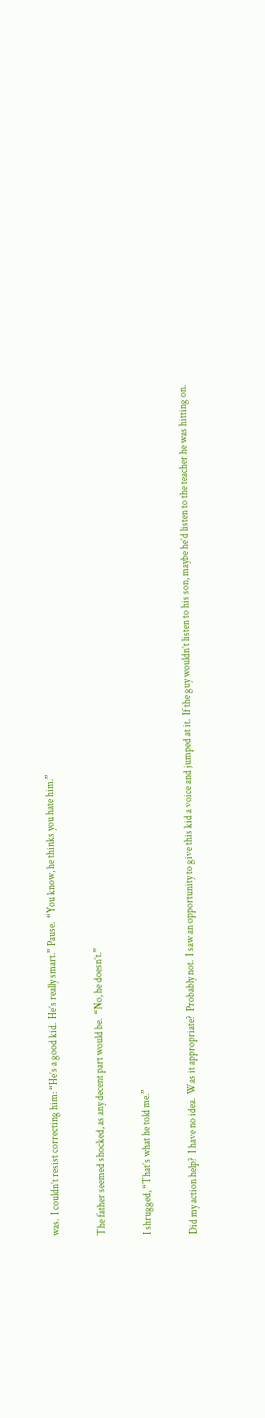was.  I couldn’t resist correcting him: “He’s a good kid.  He’s really smart.” Pause.  “You know, he thinks you hate him.”

The father seemed shocked, as any decent part would be.  “No, he doesn’t.”

I shrugged, “That’s what he told me.”

Did my action help?  I have no idea.  Was it appropriate?  Probably not.  I saw an opportunity to give this kid a voice and jumped at it.  If the guy wouldn’t listen to his son, maybe he’d listen to the teacher he was hitting on.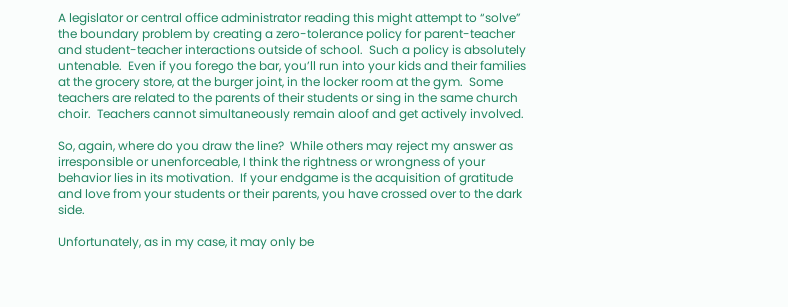A legislator or central office administrator reading this might attempt to “solve” the boundary problem by creating a zero-tolerance policy for parent-teacher and student-teacher interactions outside of school.  Such a policy is absolutely untenable.  Even if you forego the bar, you’ll run into your kids and their families at the grocery store, at the burger joint, in the locker room at the gym.  Some teachers are related to the parents of their students or sing in the same church choir.  Teachers cannot simultaneously remain aloof and get actively involved.

So, again, where do you draw the line?  While others may reject my answer as irresponsible or unenforceable, I think the rightness or wrongness of your behavior lies in its motivation.  If your endgame is the acquisition of gratitude and love from your students or their parents, you have crossed over to the dark side.

Unfortunately, as in my case, it may only be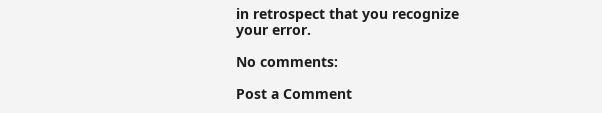in retrospect that you recognize your error.

No comments:

Post a Comment